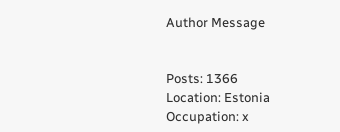Author Message


Posts: 1366
Location: Estonia
Occupation: x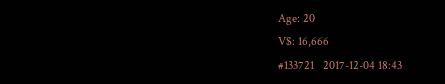Age: 20
V$: 16,666
#133721   2017-12-04 18:43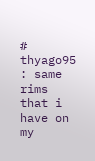# thyago95 : same rims that i have on my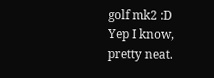golf mk2 :D
Yep I know, pretty neat.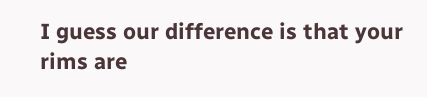I guess our difference is that your rims are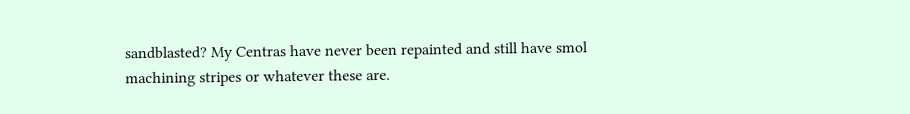sandblasted? My Centras have never been repainted and still have smol machining stripes or whatever these are.